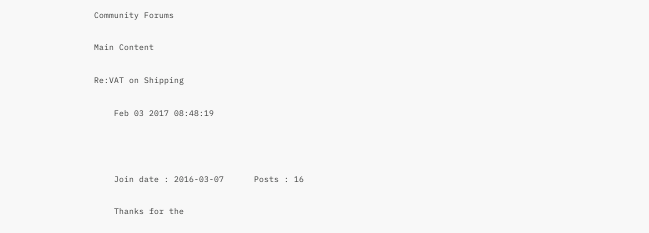Community Forums

Main Content

Re:VAT on Shipping

    Feb 03 2017 08:48:19



    Join date : 2016-03-07      Posts : 16

    Thanks for the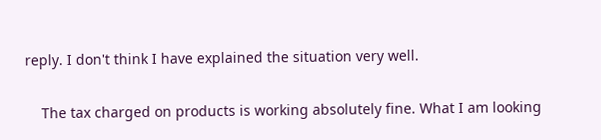reply. I don't think I have explained the situation very well.

    The tax charged on products is working absolutely fine. What I am looking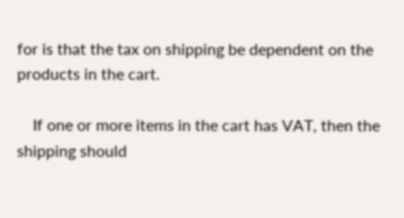for is that the tax on shipping be dependent on the products in the cart.

    If one or more items in the cart has VAT, then the shipping should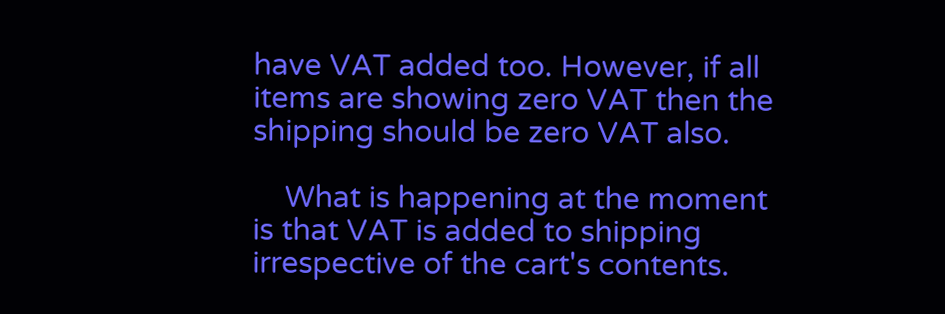have VAT added too. However, if all items are showing zero VAT then the shipping should be zero VAT also.

    What is happening at the moment is that VAT is added to shipping irrespective of the cart's contents.